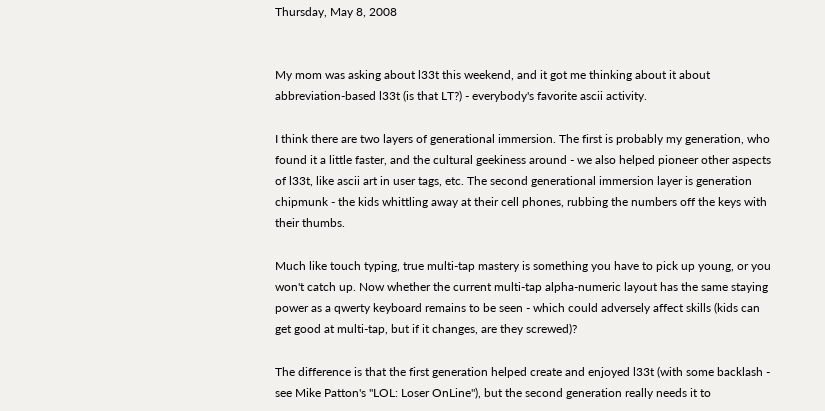Thursday, May 8, 2008


My mom was asking about l33t this weekend, and it got me thinking about it about abbreviation-based l33t (is that LT?) - everybody's favorite ascii activity.

I think there are two layers of generational immersion. The first is probably my generation, who found it a little faster, and the cultural geekiness around - we also helped pioneer other aspects of l33t, like ascii art in user tags, etc. The second generational immersion layer is generation chipmunk - the kids whittling away at their cell phones, rubbing the numbers off the keys with their thumbs.

Much like touch typing, true multi-tap mastery is something you have to pick up young, or you won't catch up. Now whether the current multi-tap alpha-numeric layout has the same staying power as a qwerty keyboard remains to be seen - which could adversely affect skills (kids can get good at multi-tap, but if it changes, are they screwed)?

The difference is that the first generation helped create and enjoyed l33t (with some backlash - see Mike Patton's "LOL: Loser OnLine"), but the second generation really needs it to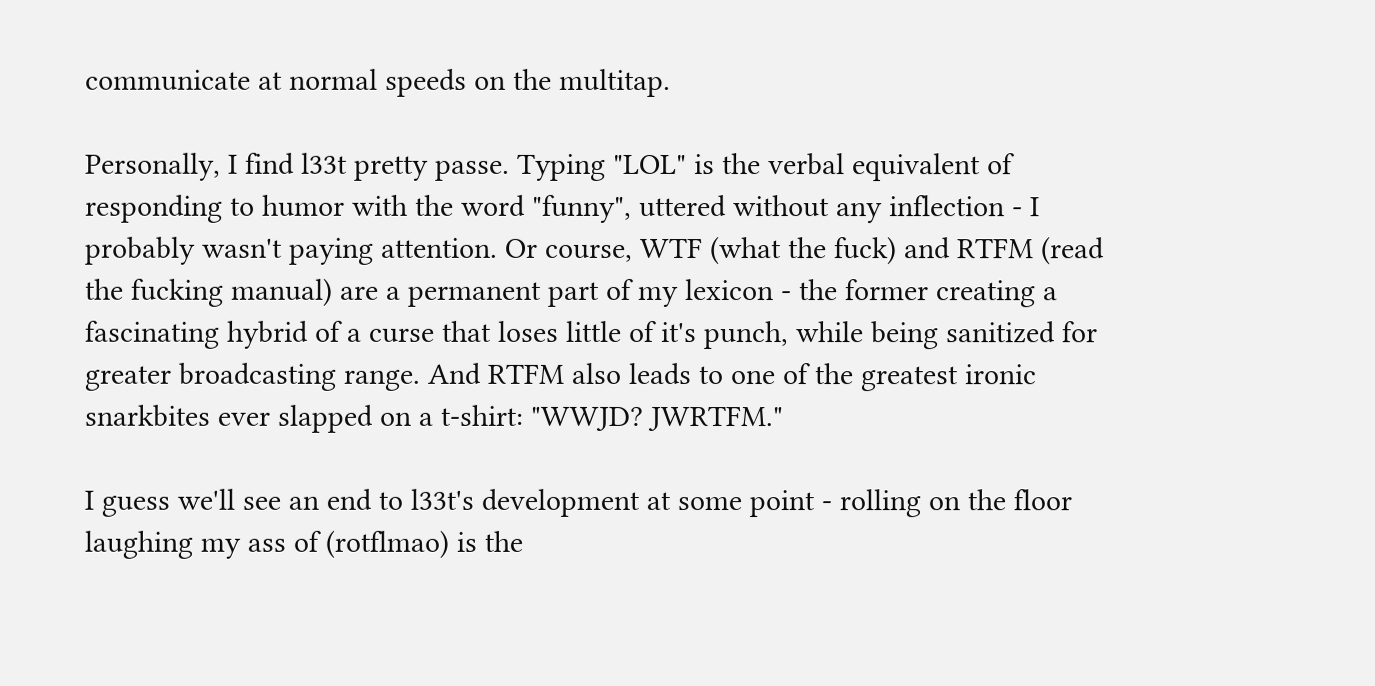communicate at normal speeds on the multitap.

Personally, I find l33t pretty passe. Typing "LOL" is the verbal equivalent of responding to humor with the word "funny", uttered without any inflection - I probably wasn't paying attention. Or course, WTF (what the fuck) and RTFM (read the fucking manual) are a permanent part of my lexicon - the former creating a fascinating hybrid of a curse that loses little of it's punch, while being sanitized for greater broadcasting range. And RTFM also leads to one of the greatest ironic snarkbites ever slapped on a t-shirt: "WWJD? JWRTFM."

I guess we'll see an end to l33t's development at some point - rolling on the floor laughing my ass of (rotflmao) is the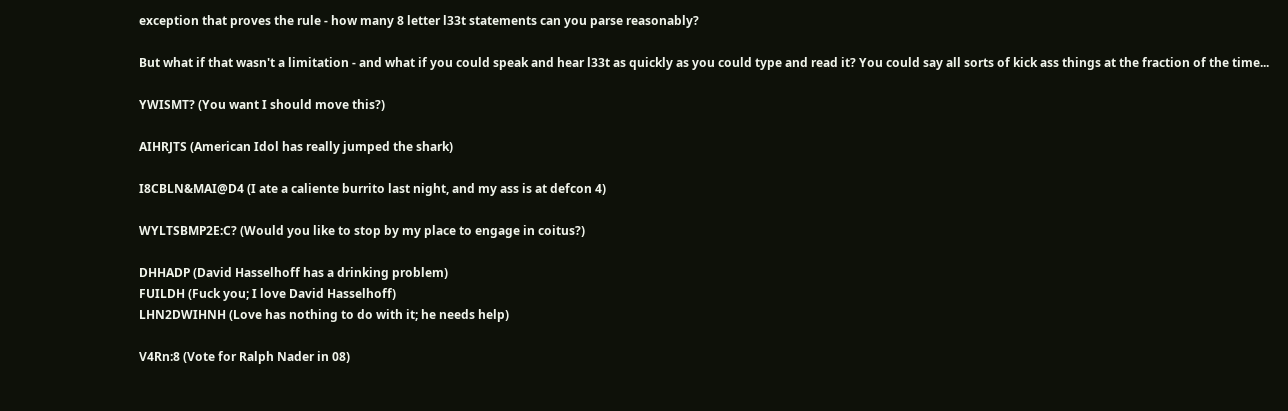exception that proves the rule - how many 8 letter l33t statements can you parse reasonably?

But what if that wasn't a limitation - and what if you could speak and hear l33t as quickly as you could type and read it? You could say all sorts of kick ass things at the fraction of the time...

YWISMT? (You want I should move this?)

AIHRJTS (American Idol has really jumped the shark)

I8CBLN&MAI@D4 (I ate a caliente burrito last night, and my ass is at defcon 4)

WYLTSBMP2E:C? (Would you like to stop by my place to engage in coitus?)

DHHADP (David Hasselhoff has a drinking problem)
FUILDH (Fuck you; I love David Hasselhoff)
LHN2DWIHNH (Love has nothing to do with it; he needs help)

V4Rn:8 (Vote for Ralph Nader in 08)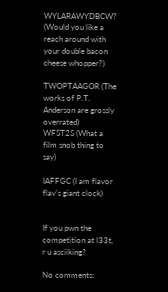WYLARAWYDBCW? (Would you like a reach around with your double bacon cheese whopper?)

TWOPTAAGOR (The works of P.T. Anderson are grossly overrated)
WFST2S (What a film snob thing to say)

IAFFGC (I am flavor flav's giant clock)


If you pwn the competition at l33t, r u asciiking?

No comments: